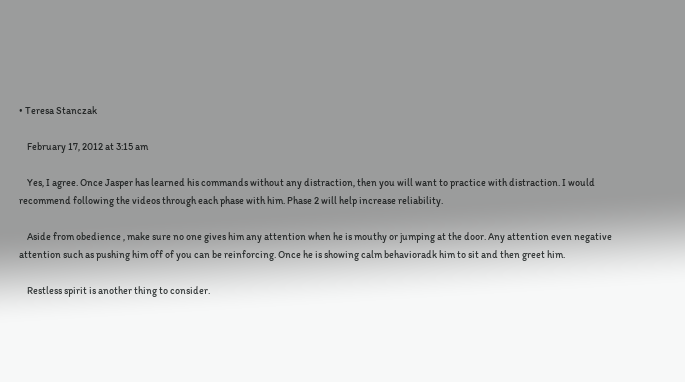• Teresa Stanczak

    February 17, 2012 at 3:15 am

    Yes, I agree. Once Jasper has learned his commands without any distraction, then you will want to practice with distraction. I would recommend following the videos through each phase with him. Phase 2 will help increase reliability.

    Aside from obedience , make sure no one gives him any attention when he is mouthy or jumping at the door. Any attention even negative attention such as pushing him off of you can be reinforcing. Once he is showing calm behavioradk him to sit and then greet him.

    Restless spirit is another thing to consider.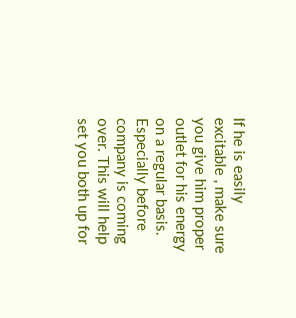If he is easily excitable , make sure you give him proper outlet for his energy on a regular basis. Especially before company is coming over. This will help set you both up for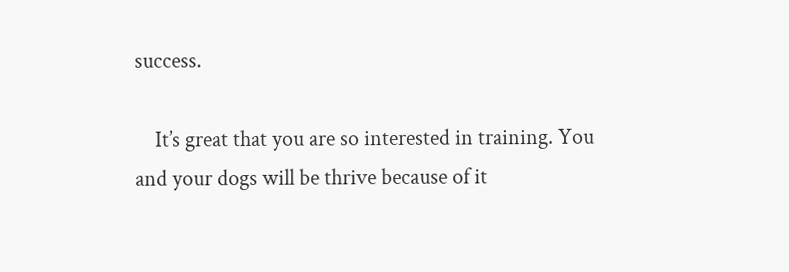success.

    It’s great that you are so interested in training. You and your dogs will be thrive because of it